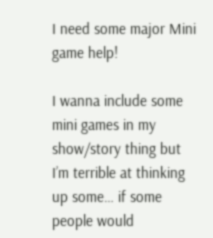I need some major Mini game help!

I wanna include some mini games in my show/story thing but I’m terrible at thinking up some… if some people would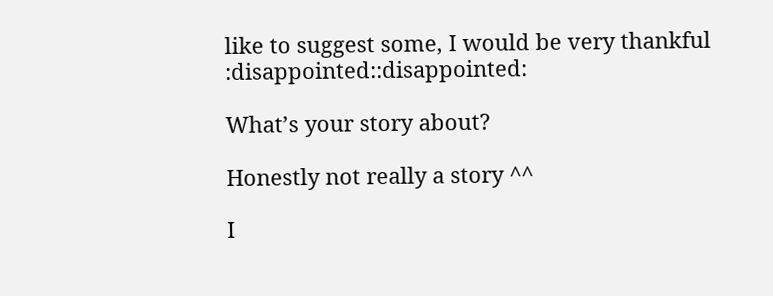like to suggest some, I would be very thankful :disappointed::disappointed:

What’s your story about?

Honestly not really a story ^^

I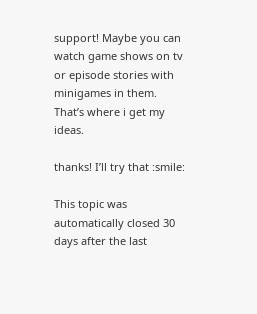support! Maybe you can watch game shows on tv or episode stories with minigames in them. That’s where i get my ideas.

thanks! I’ll try that :smile:

This topic was automatically closed 30 days after the last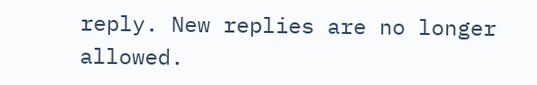reply. New replies are no longer allowed.